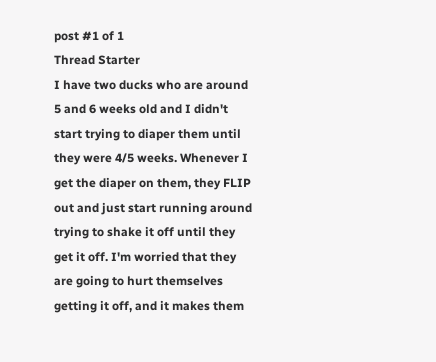post #1 of 1
Thread Starter
I have two ducks who are around 5 and 6 weeks old and I didn't start trying to diaper them until they were 4/5 weeks. Whenever I get the diaper on them, they FLIP out and just start running around trying to shake it off until they get it off. I'm worried that they are going to hurt themselves getting it off, and it makes them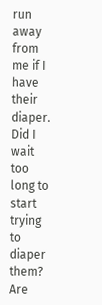run away from me if I have their diaper.
Did I wait too long to start trying to diaper them? Are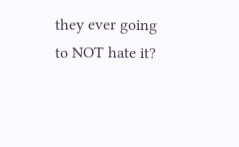they ever going to NOT hate it?